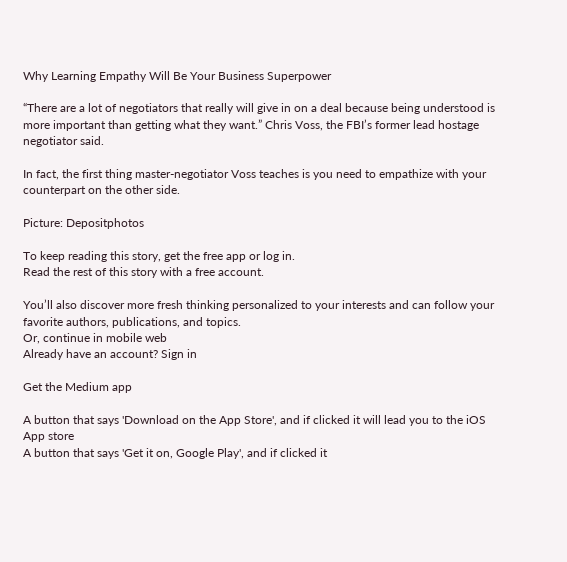Why Learning Empathy Will Be Your Business Superpower

“There are a lot of negotiators that really will give in on a deal because being understood is more important than getting what they want.” Chris Voss, the FBI’s former lead hostage negotiator said.

In fact, the first thing master-negotiator Voss teaches is you need to empathize with your counterpart on the other side.

Picture: Depositphotos

To keep reading this story, get the free app or log in.
Read the rest of this story with a free account.

You’ll also discover more fresh thinking personalized to your interests and can follow your favorite authors, publications, and topics.
Or, continue in mobile web
Already have an account? Sign in

Get the Medium app

A button that says 'Download on the App Store', and if clicked it will lead you to the iOS App store
A button that says 'Get it on, Google Play', and if clicked it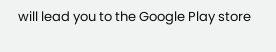will lead you to the Google Play store